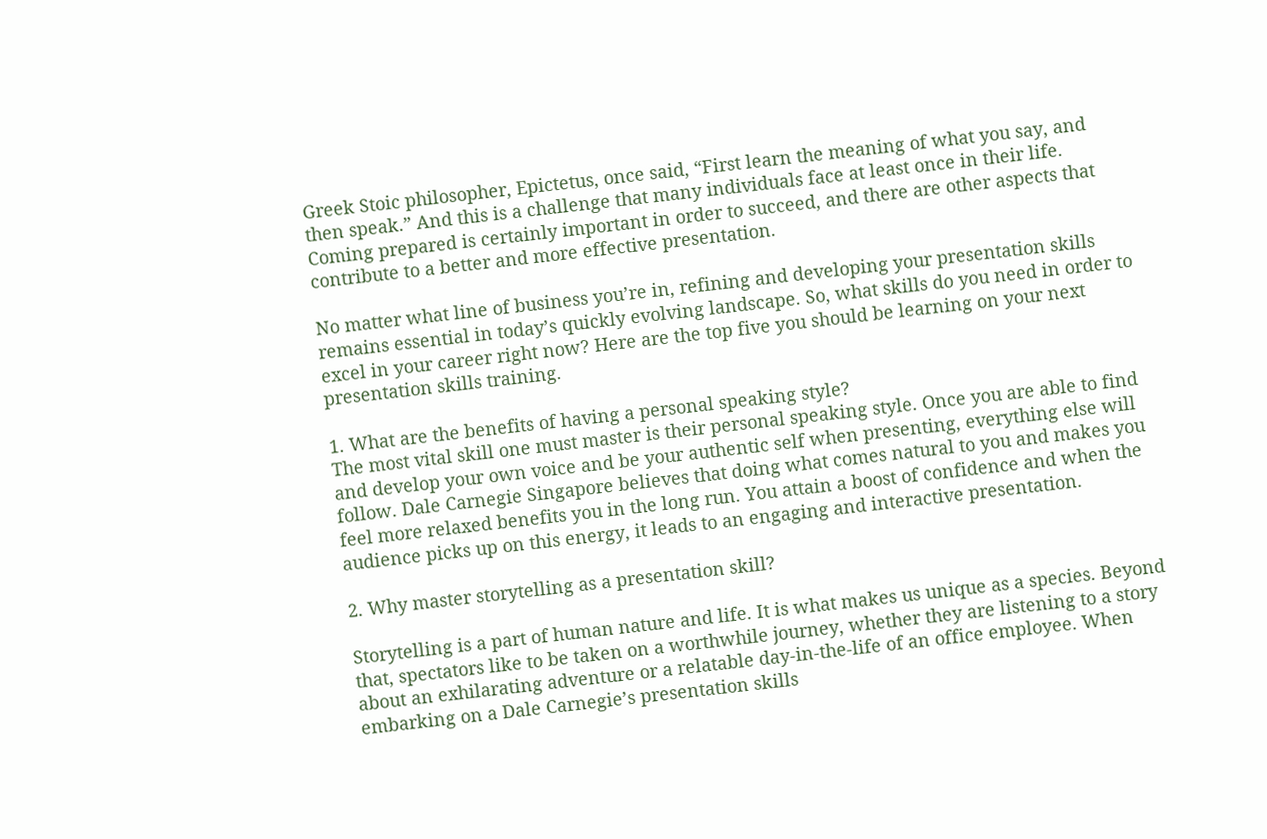Greek Stoic philosopher, Epictetus, once said, “First learn the meaning of what you say, and then speak.” And this is a challenge that many individuals face at least once in their life. Coming prepared is certainly important in order to succeed, and there are other aspects that contribute to a better and more effective presentation.

No matter what line of business you’re in, refining and developing your presentation skills remains essential in today’s quickly evolving landscape. So, what skills do you need in order to excel in your career right now? Here are the top five you should be learning on your next presentation skills training.

1. What are the benefits of having a personal speaking style?
The most vital skill one must master is their personal speaking style. Once you are able to find and develop your own voice and be your authentic self when presenting, everything else will follow. Dale Carnegie Singapore believes that doing what comes natural to you and makes you feel more relaxed benefits you in the long run. You attain a boost of confidence and when the audience picks up on this energy, it leads to an engaging and interactive presentation.

2. Why master storytelling as a presentation skill?

Storytelling is a part of human nature and life. It is what makes us unique as a species. Beyond that, spectators like to be taken on a worthwhile journey, whether they are listening to a story about an exhilarating adventure or a relatable day-in-the-life of an office employee. When embarking on a Dale Carnegie’s presentation skills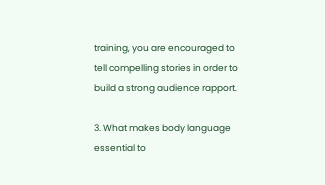training, you are encouraged to tell compelling stories in order to build a strong audience rapport.

3. What makes body language essential to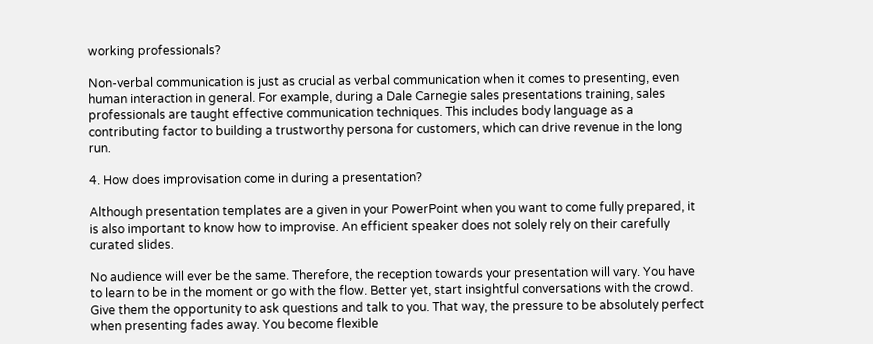working professionals?

Non-verbal communication is just as crucial as verbal communication when it comes to presenting, even human interaction in general. For example, during a Dale Carnegie sales presentations training, sales professionals are taught effective communication techniques. This includes body language as a contributing factor to building a trustworthy persona for customers, which can drive revenue in the long run.

4. How does improvisation come in during a presentation?

Although presentation templates are a given in your PowerPoint when you want to come fully prepared, it is also important to know how to improvise. An efficient speaker does not solely rely on their carefully curated slides.

No audience will ever be the same. Therefore, the reception towards your presentation will vary. You have to learn to be in the moment or go with the flow. Better yet, start insightful conversations with the crowd. Give them the opportunity to ask questions and talk to you. That way, the pressure to be absolutely perfect when presenting fades away. You become flexible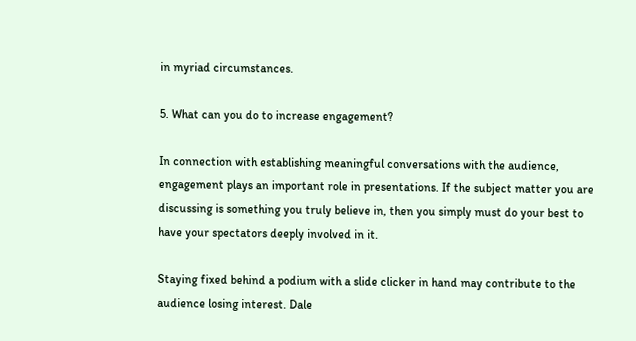in myriad circumstances.

5. What can you do to increase engagement?

In connection with establishing meaningful conversations with the audience, engagement plays an important role in presentations. If the subject matter you are discussing is something you truly believe in, then you simply must do your best to have your spectators deeply involved in it.

Staying fixed behind a podium with a slide clicker in hand may contribute to the audience losing interest. Dale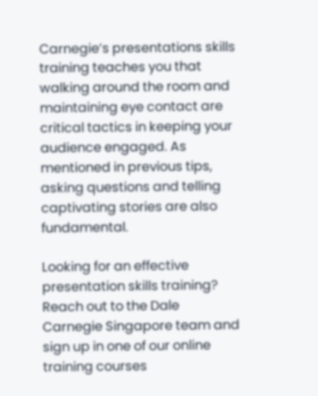Carnegie’s presentations skills training teaches you that walking around the room and maintaining eye contact are critical tactics in keeping your audience engaged. As mentioned in previous tips, asking questions and telling captivating stories are also fundamental.

Looking for an effective presentation skills training? Reach out to the Dale Carnegie Singapore team and sign up in one of our online training courses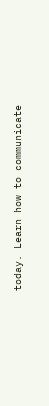today. Learn how to communicate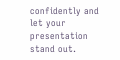confidently and let your presentation stand out.